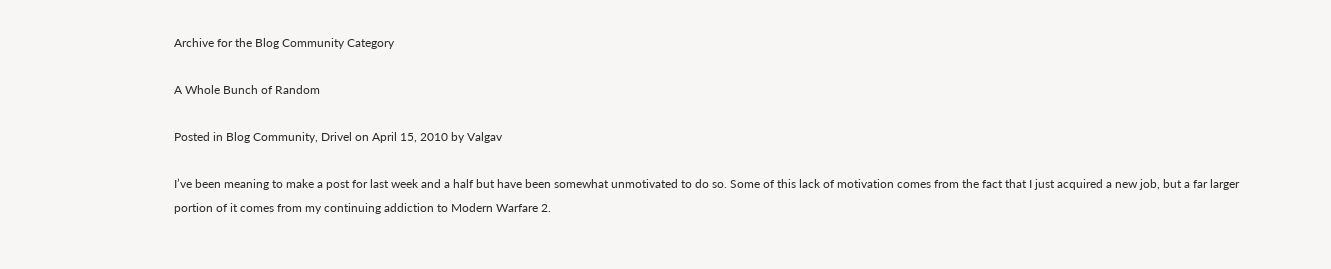Archive for the Blog Community Category

A Whole Bunch of Random

Posted in Blog Community, Drivel on April 15, 2010 by Valgav

I’ve been meaning to make a post for last week and a half but have been somewhat unmotivated to do so. Some of this lack of motivation comes from the fact that I just acquired a new job, but a far larger portion of it comes from my continuing addiction to Modern Warfare 2.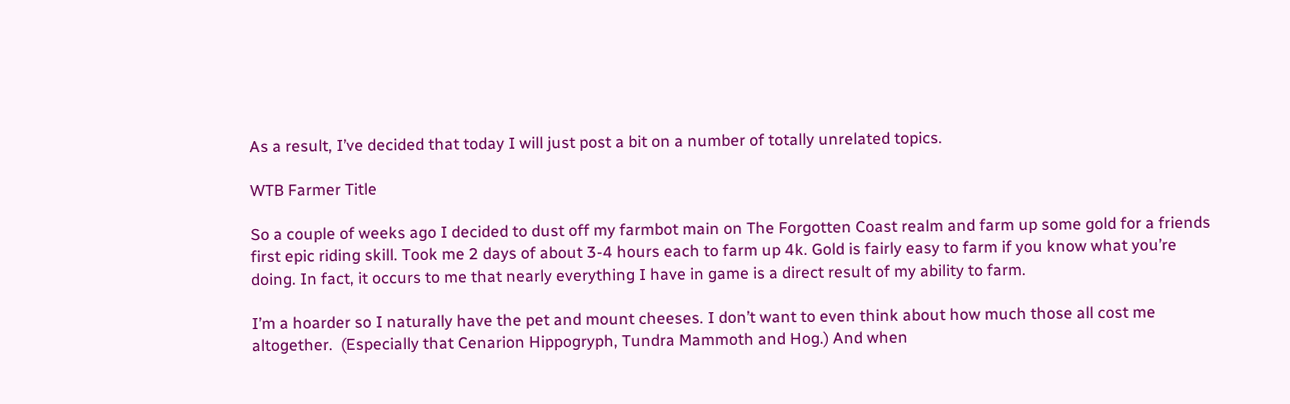As a result, I’ve decided that today I will just post a bit on a number of totally unrelated topics.

WTB Farmer Title

So a couple of weeks ago I decided to dust off my farmbot main on The Forgotten Coast realm and farm up some gold for a friends first epic riding skill. Took me 2 days of about 3-4 hours each to farm up 4k. Gold is fairly easy to farm if you know what you’re doing. In fact, it occurs to me that nearly everything I have in game is a direct result of my ability to farm.

I’m a hoarder so I naturally have the pet and mount cheeses. I don’t want to even think about how much those all cost me altogether.  (Especially that Cenarion Hippogryph, Tundra Mammoth and Hog.) And when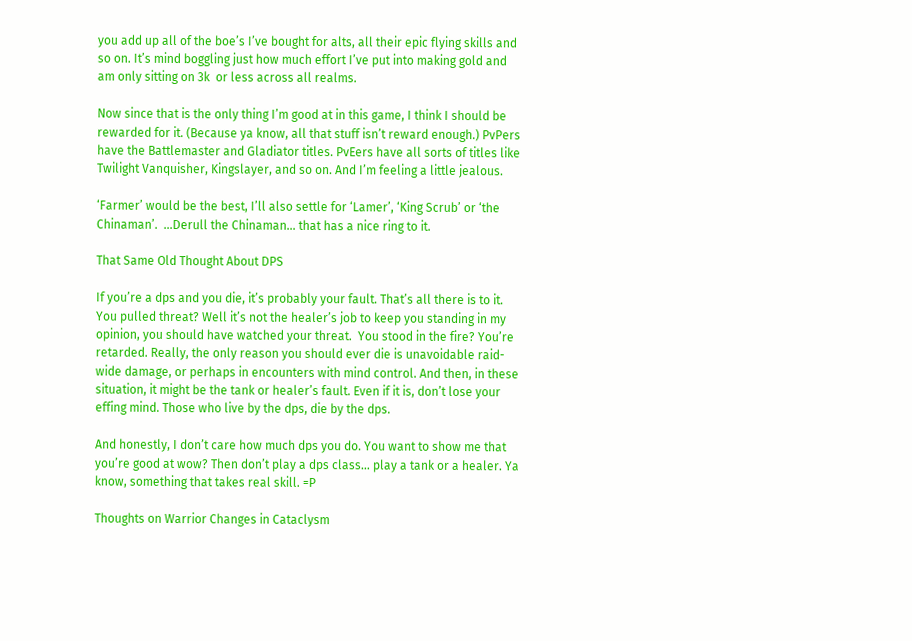you add up all of the boe’s I’ve bought for alts, all their epic flying skills and so on. It’s mind boggling just how much effort I’ve put into making gold and am only sitting on 3k  or less across all realms.

Now since that is the only thing I’m good at in this game, I think I should be rewarded for it. (Because ya know, all that stuff isn’t reward enough.) PvPers have the Battlemaster and Gladiator titles. PvEers have all sorts of titles like Twilight Vanquisher, Kingslayer, and so on. And I’m feeling a little jealous.

‘Farmer’ would be the best, I’ll also settle for ‘Lamer’, ‘King Scrub’ or ‘the Chinaman’.  …Derull the Chinaman… that has a nice ring to it.

That Same Old Thought About DPS

If you’re a dps and you die, it’s probably your fault. That’s all there is to it. You pulled threat? Well it’s not the healer’s job to keep you standing in my opinion, you should have watched your threat.  You stood in the fire? You’re retarded. Really, the only reason you should ever die is unavoidable raid-wide damage, or perhaps in encounters with mind control. And then, in these situation, it might be the tank or healer’s fault. Even if it is, don’t lose your effing mind. Those who live by the dps, die by the dps.

And honestly, I don’t care how much dps you do. You want to show me that you’re good at wow? Then don’t play a dps class… play a tank or a healer. Ya know, something that takes real skill. =P

Thoughts on Warrior Changes in Cataclysm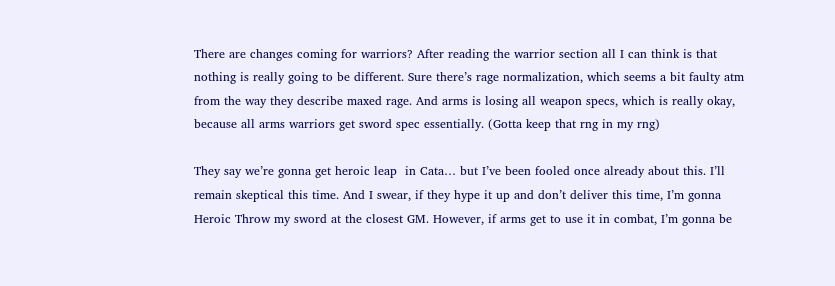There are changes coming for warriors? After reading the warrior section all I can think is that nothing is really going to be different. Sure there’s rage normalization, which seems a bit faulty atm from the way they describe maxed rage. And arms is losing all weapon specs, which is really okay, because all arms warriors get sword spec essentially. (Gotta keep that rng in my rng)

They say we’re gonna get heroic leap  in Cata… but I’ve been fooled once already about this. I’ll remain skeptical this time. And I swear, if they hype it up and don’t deliver this time, I’m gonna Heroic Throw my sword at the closest GM. However, if arms get to use it in combat, I’m gonna be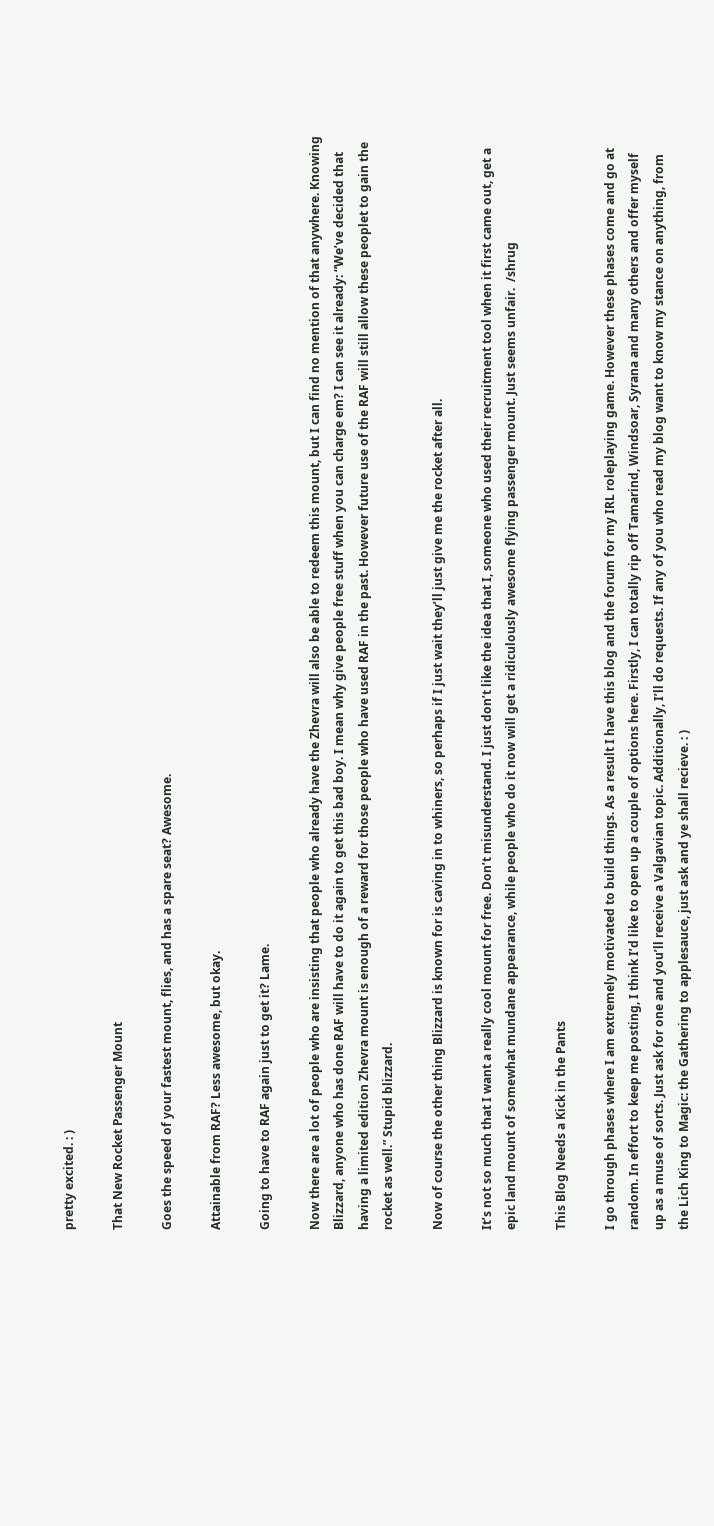pretty excited. : )

That New Rocket Passenger Mount

Goes the speed of your fastest mount, flies, and has a spare seat? Awesome.

Attainable from RAF? Less awesome, but okay.

Going to have to RAF again just to get it? Lame.

Now there are a lot of people who are insisting that people who already have the Zhevra will also be able to redeem this mount, but I can find no mention of that anywhere. Knowing Blizzard, anyone who has done RAF will have to do it again to get this bad boy. I mean why give people free stuff when you can charge em? I can see it already: “We’ve decided that having a limited edition Zhevra mount is enough of a reward for those people who have used RAF in the past. However future use of the RAF will still allow these peoplet to gain the rocket as well.” Stupid blizzard.

Now of course the other thing Blizzard is known for is caving in to whiners, so perhaps if I just wait they’ll just give me the rocket after all.

It’s not so much that I want a really cool mount for free. Don’t misunderstand. I just don’t like the idea that I, someone who used their recruitment tool when it first came out, get a epic land mount of somewhat mundane appearance, while people who do it now will get a ridiculously awesome flying passenger mount. Just seems unfair.  /shrug

This Blog Needs a Kick in the Pants

I go through phases where I am extremely motivated to build things. As a result I have this blog and the forum for my IRL roleplaying game. However these phases come and go at random. In effort to keep me posting, I think I’d like to open up a couple of options here. Firstly, I can totally rip off Tamarind, Windsoar, Syrana and many others and offer myself up as a muse of sorts. Just ask for one and you’ll receive a Valgavian topic. Additionally, I’ll do requests. If any of you who read my blog want to know my stance on anything, from the Lich King to Magic: the Gathering to applesauce, just ask and ye shall recieve. : )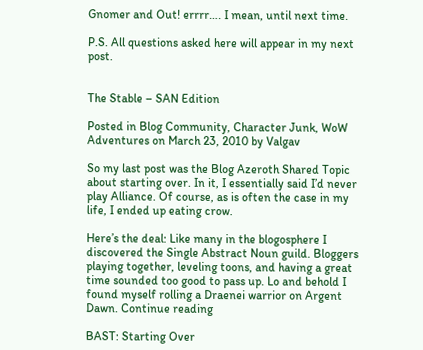Gnomer and Out! errrr…. I mean, until next time.

P.S. All questions asked here will appear in my next post.


The Stable – SAN Edition

Posted in Blog Community, Character Junk, WoW Adventures on March 23, 2010 by Valgav

So my last post was the Blog Azeroth Shared Topic about starting over. In it, I essentially said I’d never play Alliance. Of course, as is often the case in my life, I ended up eating crow.

Here’s the deal: Like many in the blogosphere I discovered the Single Abstract Noun guild. Bloggers playing together, leveling toons, and having a great time sounded too good to pass up. Lo and behold I found myself rolling a Draenei warrior on Argent Dawn. Continue reading

BAST: Starting Over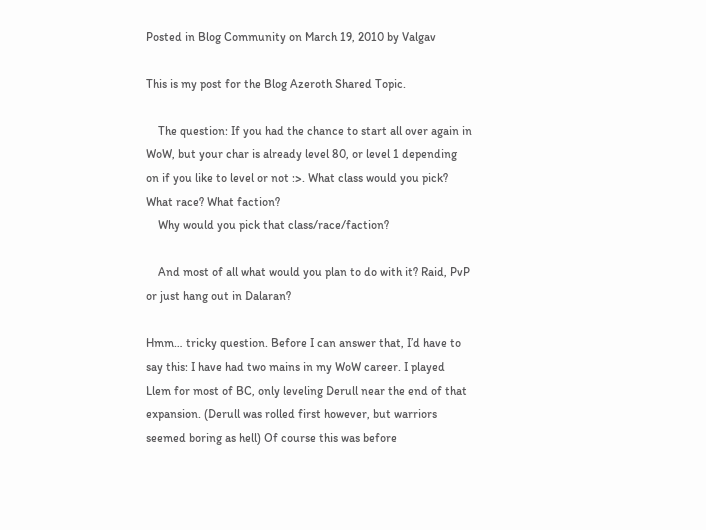Posted in Blog Community on March 19, 2010 by Valgav

This is my post for the Blog Azeroth Shared Topic.

    The question: If you had the chance to start all over again in WoW, but your char is already level 80, or level 1 depending on if you like to level or not :>. What class would you pick? What race? What faction?
    Why would you pick that class/race/faction?

    And most of all what would you plan to do with it? Raid, PvP or just hang out in Dalaran?

Hmm… tricky question. Before I can answer that, I’d have to say this: I have had two mains in my WoW career. I played Llem for most of BC, only leveling Derull near the end of that expansion. (Derull was rolled first however, but warriors seemed boring as hell) Of course this was before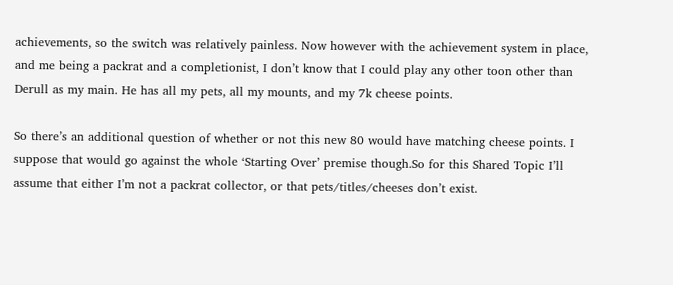achievements, so the switch was relatively painless. Now however with the achievement system in place, and me being a packrat and a completionist, I don’t know that I could play any other toon other than Derull as my main. He has all my pets, all my mounts, and my 7k cheese points.

So there’s an additional question of whether or not this new 80 would have matching cheese points. I suppose that would go against the whole ‘Starting Over’ premise though.So for this Shared Topic I’ll assume that either I’m not a packrat collector, or that pets/titles/cheeses don’t exist.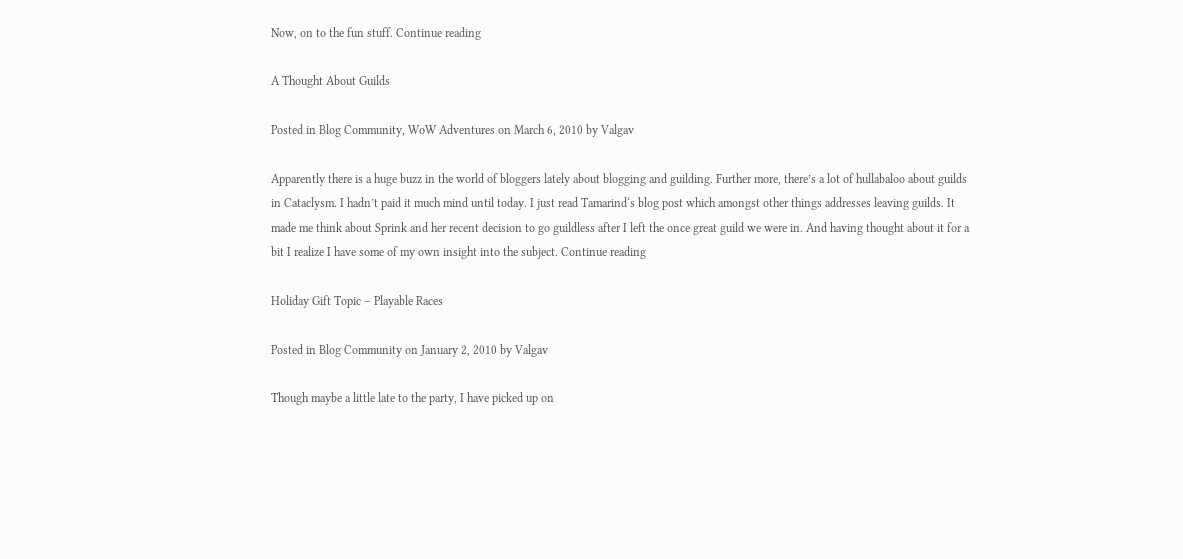Now, on to the fun stuff. Continue reading

A Thought About Guilds

Posted in Blog Community, WoW Adventures on March 6, 2010 by Valgav

Apparently there is a huge buzz in the world of bloggers lately about blogging and guilding. Further more, there’s a lot of hullabaloo about guilds in Cataclysm. I hadn’t paid it much mind until today. I just read Tamarind‘s blog post which amongst other things addresses leaving guilds. It made me think about Sprink and her recent decision to go guildless after I left the once great guild we were in. And having thought about it for a bit I realize I have some of my own insight into the subject. Continue reading

Holiday Gift Topic – Playable Races

Posted in Blog Community on January 2, 2010 by Valgav

Though maybe a little late to the party, I have picked up on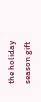the holiday season gift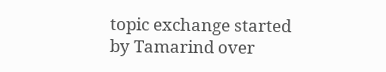topic exchange started by Tamarind over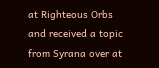at Righteous Orbs and received a topic from Syrana over at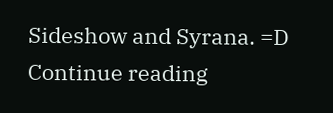Sideshow and Syrana. =D Continue reading